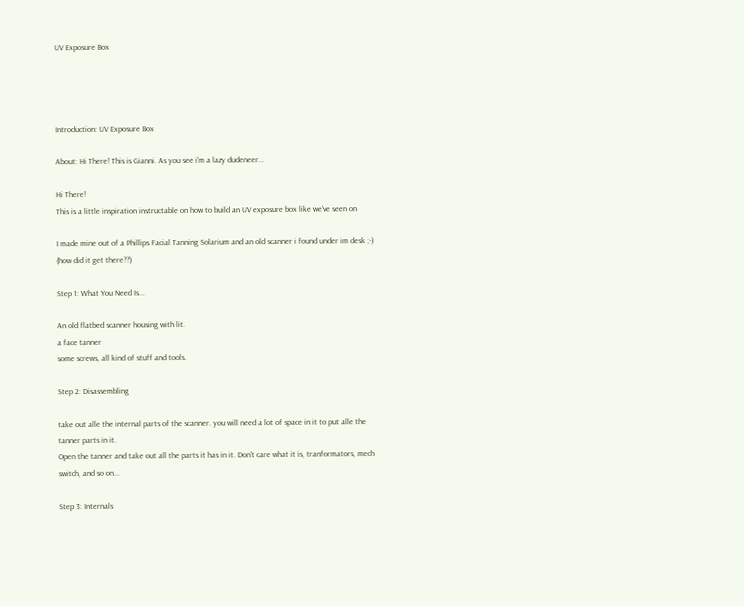UV Exposure Box




Introduction: UV Exposure Box

About: Hi There! This is Gianni. As you see i'm a lazy dudeneer...

Hi There!
This is a little inspiration instructable on how to build an UV exposure box like we've seen on

I made mine out of a Phillips Facial Tanning Solarium and an old scanner i found under im desk ;-) (how did it get there??)

Step 1: What You Need Is...

An old flatbed scanner housing with lit.
a face tanner
some screws, all kind of stuff and tools.

Step 2: Disassembling

take out alle the internal parts of the scanner. you will need a lot of space in it to put alle the tanner parts in it.
Open the tanner and take out all the parts it has in it. Don't care what it is, tranformators, mech switch, and so on...

Step 3: Internals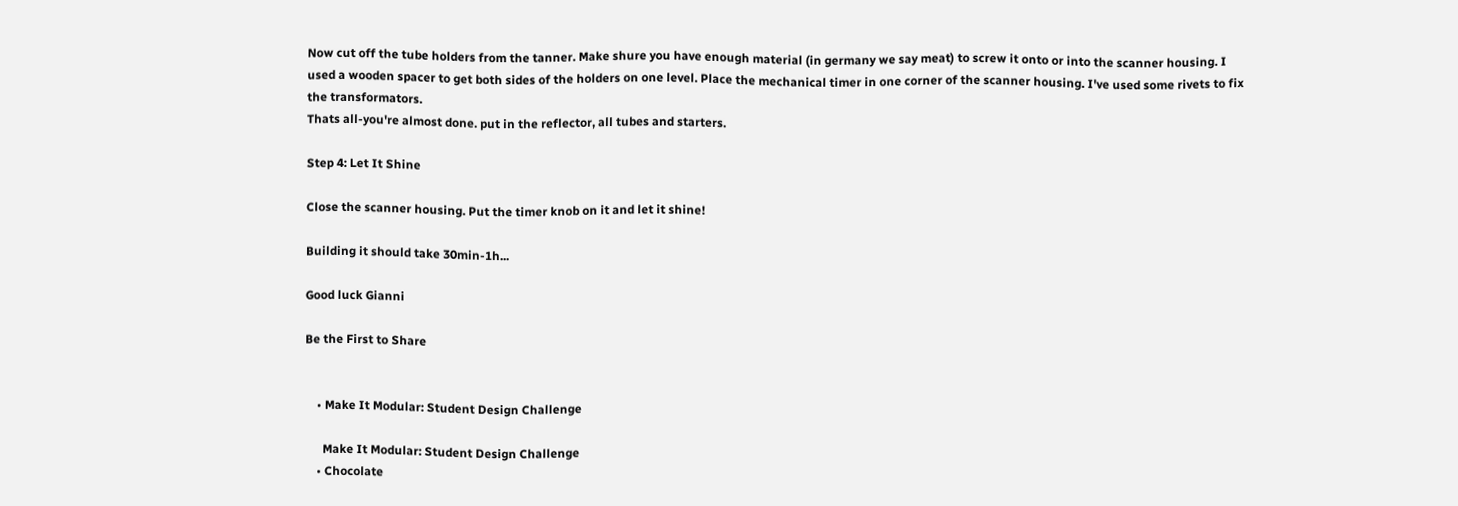Now cut off the tube holders from the tanner. Make shure you have enough material (in germany we say meat) to screw it onto or into the scanner housing. I used a wooden spacer to get both sides of the holders on one level. Place the mechanical timer in one corner of the scanner housing. I've used some rivets to fix the transformators.
Thats all-you're almost done. put in the reflector, all tubes and starters.

Step 4: Let It Shine

Close the scanner housing. Put the timer knob on it and let it shine!

Building it should take 30min-1h...

Good luck Gianni

Be the First to Share


    • Make It Modular: Student Design Challenge

      Make It Modular: Student Design Challenge
    • Chocolate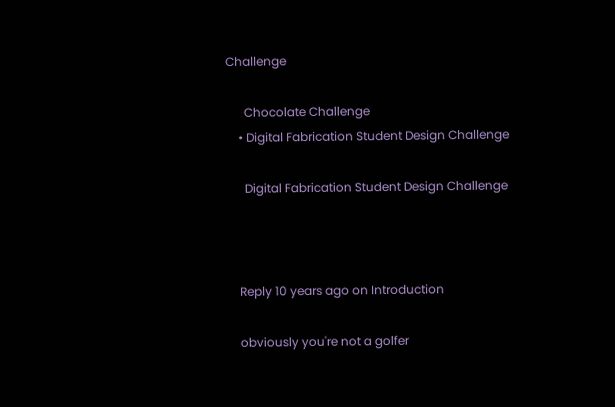Challenge

      Chocolate Challenge
    • Digital Fabrication Student Design Challenge

      Digital Fabrication Student Design Challenge



    Reply 10 years ago on Introduction

    obviously you're not a golfer